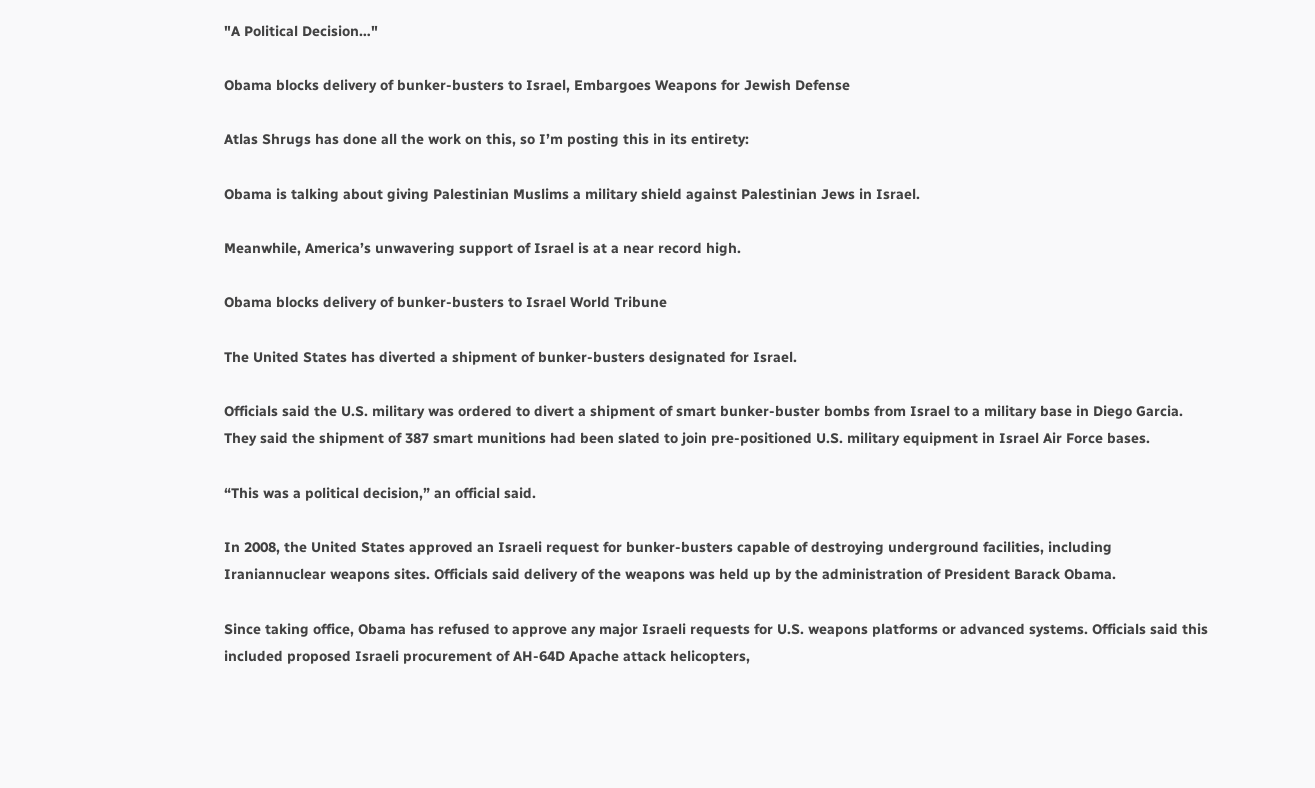"A Political Decision…"

Obama blocks delivery of bunker-busters to Israel, Embargoes Weapons for Jewish Defense

Atlas Shrugs has done all the work on this, so I’m posting this in its entirety:

Obama is talking about giving Palestinian Muslims a military shield against Palestinian Jews in Israel.

Meanwhile, America’s unwavering support of Israel is at a near record high.

Obama blocks delivery of bunker-busters to Israel World Tribune

The United States has diverted a shipment of bunker-busters designated for Israel.

Officials said the U.S. military was ordered to divert a shipment of smart bunker-buster bombs from Israel to a military base in Diego Garcia. They said the shipment of 387 smart munitions had been slated to join pre-positioned U.S. military equipment in Israel Air Force bases.

“This was a political decision,” an official said.

In 2008, the United States approved an Israeli request for bunker-busters capable of destroying underground facilities, including Iraniannuclear weapons sites. Officials said delivery of the weapons was held up by the administration of President Barack Obama.

Since taking office, Obama has refused to approve any major Israeli requests for U.S. weapons platforms or advanced systems. Officials said this included proposed Israeli procurement of AH-64D Apache attack helicopters,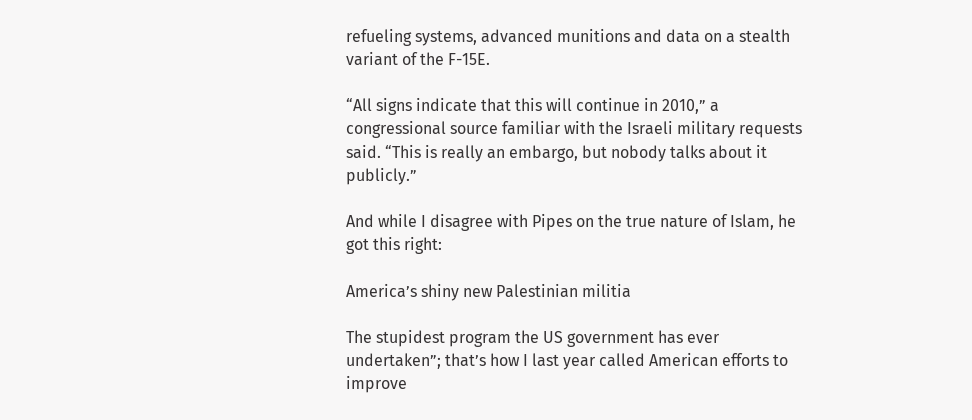refueling systems, advanced munitions and data on a stealth variant of the F-15E.

“All signs indicate that this will continue in 2010,” a congressional source familiar with the Israeli military requests said. “This is really an embargo, but nobody talks about it publicly.”

And while I disagree with Pipes on the true nature of Islam, he got this right:

America’s shiny new Palestinian militia

The stupidest program the US government has ever undertaken”; that’s how I last year called American efforts to improve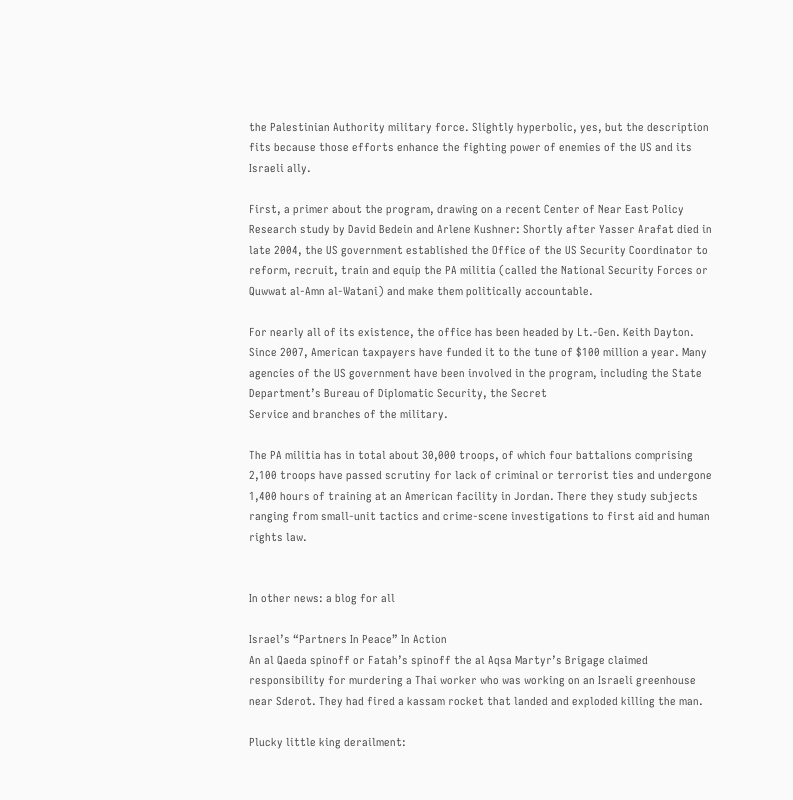the Palestinian Authority military force. Slightly hyperbolic, yes, but the description fits because those efforts enhance the fighting power of enemies of the US and its Israeli ally.

First, a primer about the program, drawing on a recent Center of Near East Policy Research study by David Bedein and Arlene Kushner: Shortly after Yasser Arafat died in late 2004, the US government established the Office of the US Security Coordinator to reform, recruit, train and equip the PA militia (called the National Security Forces or Quwwat al-Amn al-Watani) and make them politically accountable.

For nearly all of its existence, the office has been headed by Lt.-Gen. Keith Dayton. Since 2007, American taxpayers have funded it to the tune of $100 million a year. Many agencies of the US government have been involved in the program, including the State Department’s Bureau of Diplomatic Security, the Secret
Service and branches of the military.

The PA militia has in total about 30,000 troops, of which four battalions comprising 2,100 troops have passed scrutiny for lack of criminal or terrorist ties and undergone 1,400 hours of training at an American facility in Jordan. There they study subjects ranging from small-unit tactics and crime-scene investigations to first aid and human rights law.


In other news: a blog for all

Israel’s “Partners In Peace” In Action
An al Qaeda spinoff or Fatah’s spinoff the al Aqsa Martyr’s Brigage claimed responsibility for murdering a Thai worker who was working on an Israeli greenhouse near Sderot. They had fired a kassam rocket that landed and exploded killing the man.

Plucky little king derailment: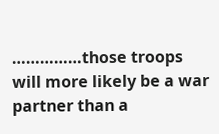……………those troops will more likely be a war partner than a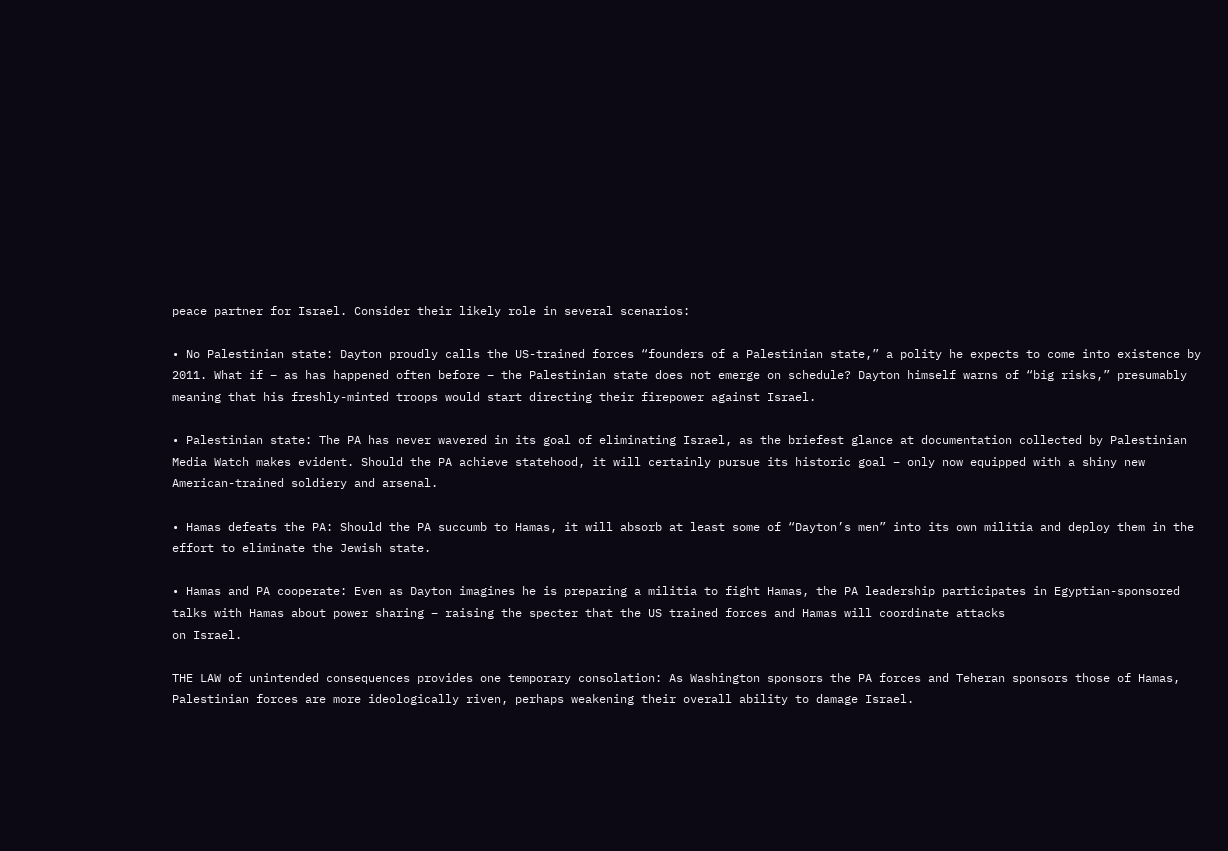peace partner for Israel. Consider their likely role in several scenarios:

• No Palestinian state: Dayton proudly calls the US-trained forces “founders of a Palestinian state,” a polity he expects to come into existence by 2011. What if – as has happened often before – the Palestinian state does not emerge on schedule? Dayton himself warns of “big risks,” presumably meaning that his freshly-minted troops would start directing their firepower against Israel.

• Palestinian state: The PA has never wavered in its goal of eliminating Israel, as the briefest glance at documentation collected by Palestinian Media Watch makes evident. Should the PA achieve statehood, it will certainly pursue its historic goal – only now equipped with a shiny new American-trained soldiery and arsenal.

• Hamas defeats the PA: Should the PA succumb to Hamas, it will absorb at least some of “Dayton’s men” into its own militia and deploy them in the effort to eliminate the Jewish state.

• Hamas and PA cooperate: Even as Dayton imagines he is preparing a militia to fight Hamas, the PA leadership participates in Egyptian-sponsored talks with Hamas about power sharing – raising the specter that the US trained forces and Hamas will coordinate attacks
on Israel.

THE LAW of unintended consequences provides one temporary consolation: As Washington sponsors the PA forces and Teheran sponsors those of Hamas, Palestinian forces are more ideologically riven, perhaps weakening their overall ability to damage Israel.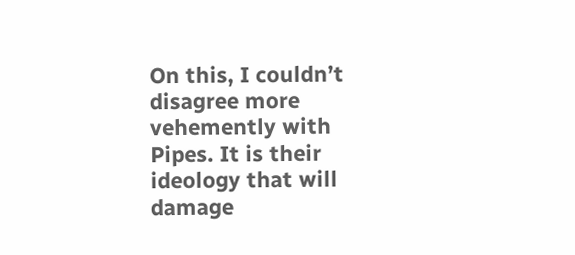On this, I couldn’t disagree more vehemently with Pipes. It is their ideology that will damage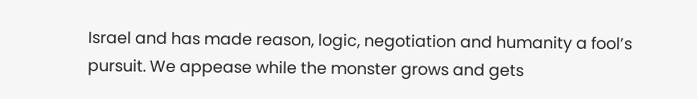Israel and has made reason, logic, negotiation and humanity a fool’s pursuit. We appease while the monster grows and gets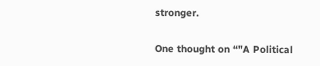stronger.

One thought on “"A Political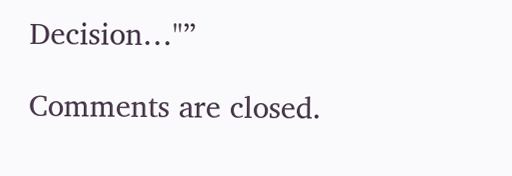Decision…"”

Comments are closed.